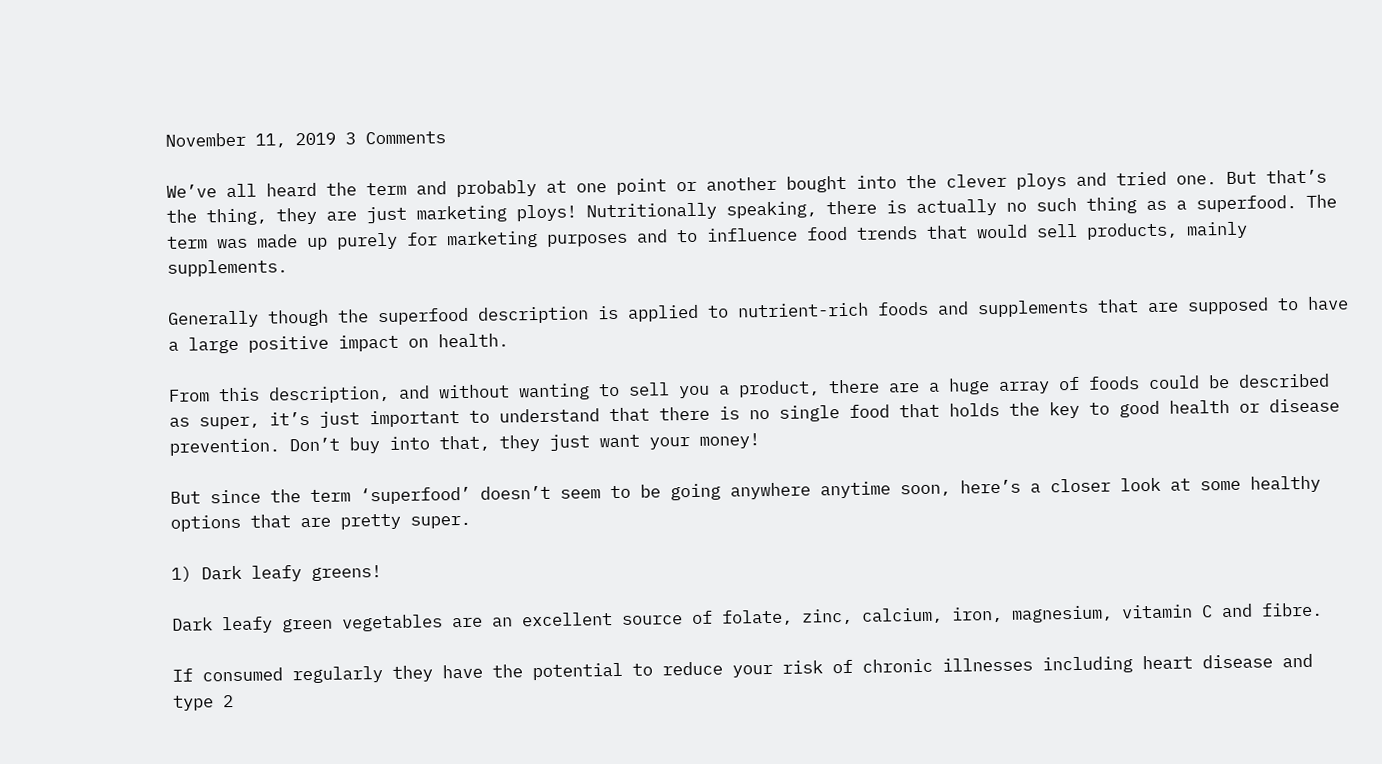November 11, 2019 3 Comments

We’ve all heard the term and probably at one point or another bought into the clever ploys and tried one. But that’s the thing, they are just marketing ploys! Nutritionally speaking, there is actually no such thing as a superfood. The term was made up purely for marketing purposes and to influence food trends that would sell products, mainly supplements.

Generally though the superfood description is applied to nutrient-rich foods and supplements that are supposed to have a large positive impact on health.

From this description, and without wanting to sell you a product, there are a huge array of foods could be described as super, it’s just important to understand that there is no single food that holds the key to good health or disease prevention. Don’t buy into that, they just want your money!

But since the term ‘superfood’ doesn’t seem to be going anywhere anytime soon, here’s a closer look at some healthy options that are pretty super.

1) Dark leafy greens!

Dark leafy green vegetables are an excellent source of folate, zinc, calcium, iron, magnesium, vitamin C and fibre.

If consumed regularly they have the potential to reduce your risk of chronic illnesses including heart disease and type 2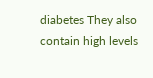diabetes They also contain high levels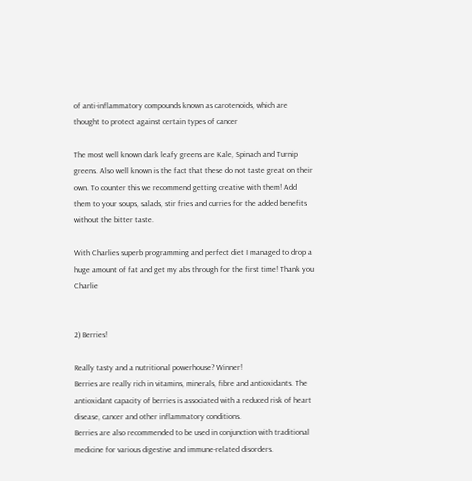of anti-inflammatory compounds known as carotenoids, which are thought to protect against certain types of cancer

The most well known dark leafy greens are Kale, Spinach and Turnip greens. Also well known is the fact that these do not taste great on their own. To counter this we recommend getting creative with them! Add them to your soups, salads, stir fries and curries for the added benefits without the bitter taste.

With Charlies superb programming and perfect diet I managed to drop a huge amount of fat and get my abs through for the first time! Thank you Charlie


2) Berries!

Really tasty and a nutritional powerhouse? Winner!
Berries are really rich in vitamins, minerals, fibre and antioxidants. The antioxidant capacity of berries is associated with a reduced risk of heart disease, cancer and other inflammatory conditions.
Berries are also recommended to be used in conjunction with traditional medicine for various digestive and immune-related disorders.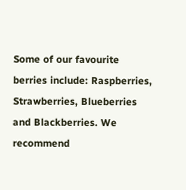Some of our favourite berries include: Raspberries, Strawberries, Blueberries and Blackberries. We recommend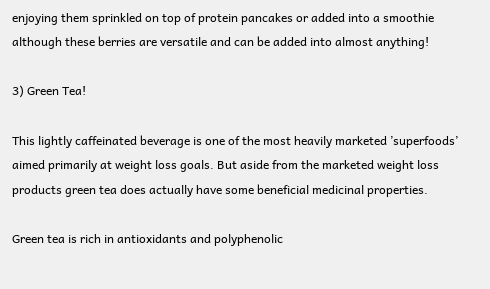enjoying them sprinkled on top of protein pancakes or added into a smoothie although these berries are versatile and can be added into almost anything!

3) Green Tea!

This lightly caffeinated beverage is one of the most heavily marketed ’superfoods’ aimed primarily at weight loss goals. But aside from the marketed weight loss products green tea does actually have some beneficial medicinal properties.

Green tea is rich in antioxidants and polyphenolic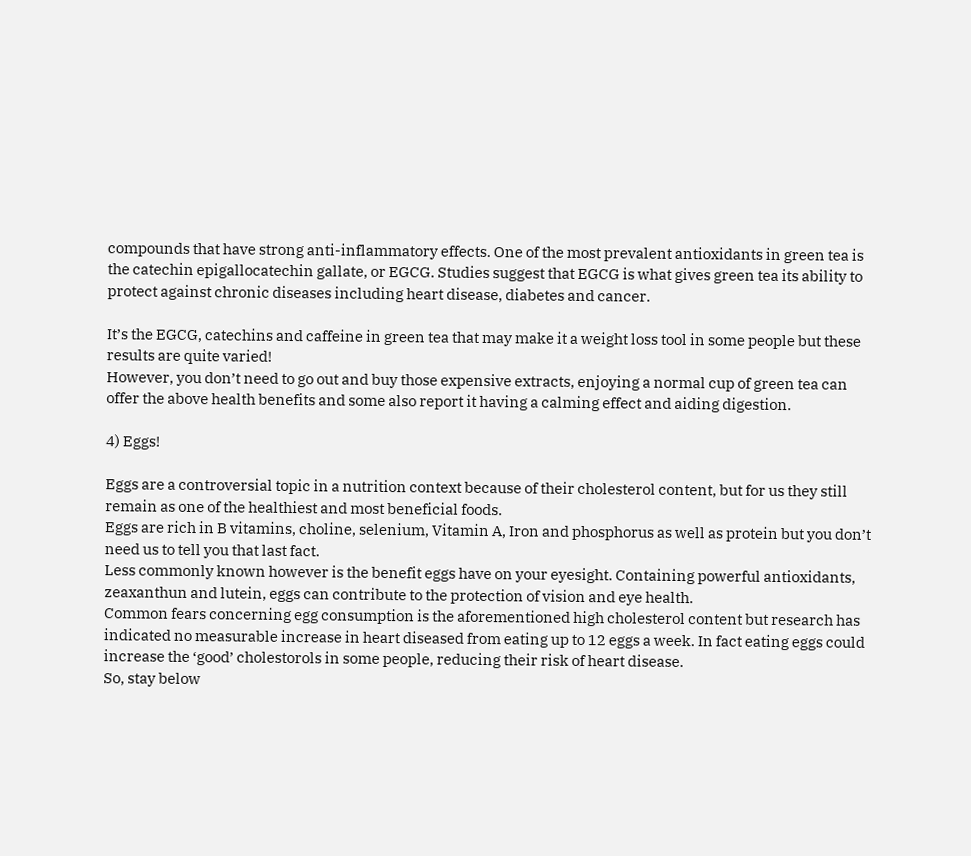compounds that have strong anti-inflammatory effects. One of the most prevalent antioxidants in green tea is the catechin epigallocatechin gallate, or EGCG. Studies suggest that EGCG is what gives green tea its ability to protect against chronic diseases including heart disease, diabetes and cancer.

It’s the EGCG, catechins and caffeine in green tea that may make it a weight loss tool in some people but these results are quite varied!
However, you don’t need to go out and buy those expensive extracts, enjoying a normal cup of green tea can offer the above health benefits and some also report it having a calming effect and aiding digestion.

4) Eggs!

Eggs are a controversial topic in a nutrition context because of their cholesterol content, but for us they still remain as one of the healthiest and most beneficial foods.
Eggs are rich in B vitamins, choline, selenium, Vitamin A, Iron and phosphorus as well as protein but you don’t need us to tell you that last fact.
Less commonly known however is the benefit eggs have on your eyesight. Containing powerful antioxidants, zeaxanthun and lutein, eggs can contribute to the protection of vision and eye health.
Common fears concerning egg consumption is the aforementioned high cholesterol content but research has indicated no measurable increase in heart diseased from eating up to 12 eggs a week. In fact eating eggs could increase the ‘good’ cholestorols in some people, reducing their risk of heart disease.
So, stay below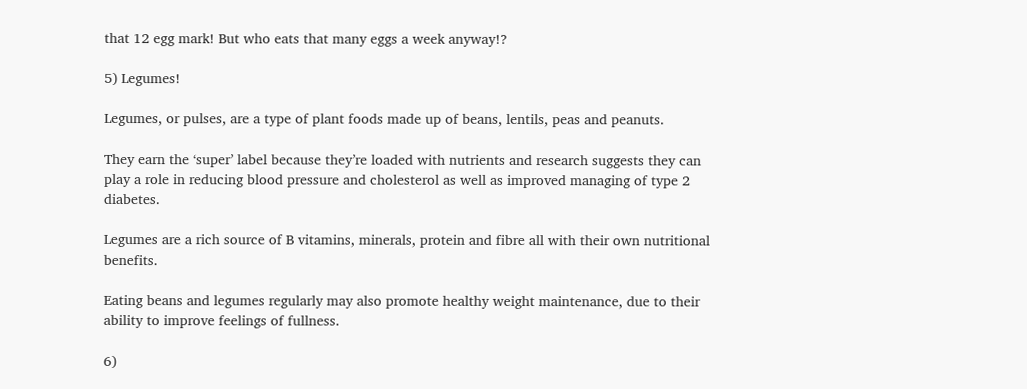that 12 egg mark! But who eats that many eggs a week anyway!?

5) Legumes!

Legumes, or pulses, are a type of plant foods made up of beans, lentils, peas and peanuts.

They earn the ‘super’ label because they’re loaded with nutrients and research suggests they can play a role in reducing blood pressure and cholesterol as well as improved managing of type 2 diabetes.

Legumes are a rich source of B vitamins, minerals, protein and fibre all with their own nutritional benefits.

Eating beans and legumes regularly may also promote healthy weight maintenance, due to their ability to improve feelings of fullness.

6)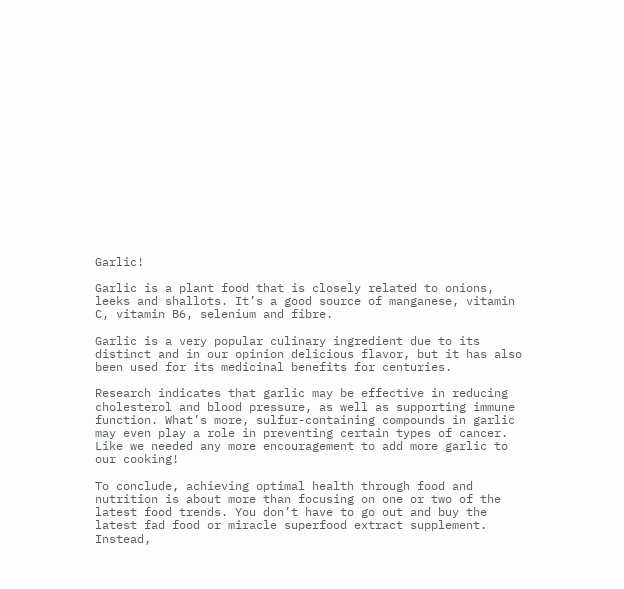Garlic!

Garlic is a plant food that is closely related to onions, leeks and shallots. It’s a good source of manganese, vitamin C, vitamin B6, selenium and fibre.

Garlic is a very popular culinary ingredient due to its distinct and in our opinion delicious flavor, but it has also been used for its medicinal benefits for centuries.

Research indicates that garlic may be effective in reducing cholesterol and blood pressure, as well as supporting immune function. What’s more, sulfur-containing compounds in garlic may even play a role in preventing certain types of cancer.
Like we needed any more encouragement to add more garlic to our cooking!

To conclude, achieving optimal health through food and nutrition is about more than focusing on one or two of the latest food trends. You don’t have to go out and buy the latest fad food or miracle superfood extract supplement. Instead,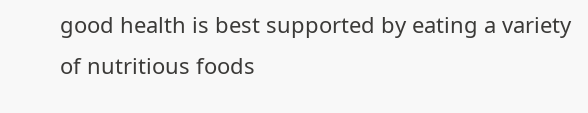good health is best supported by eating a variety of nutritious foods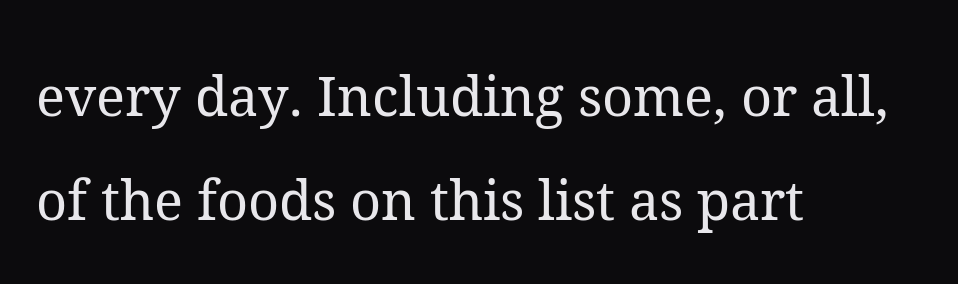every day. Including some, or all, of the foods on this list as part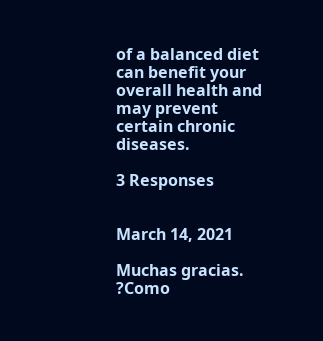of a balanced diet can benefit your overall health and may prevent certain chronic diseases.

3 Responses


March 14, 2021

Muchas gracias. ?Como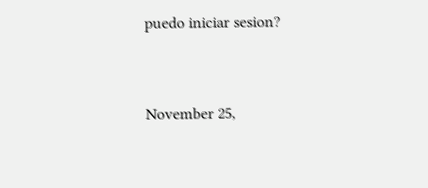puedo iniciar sesion?


November 25,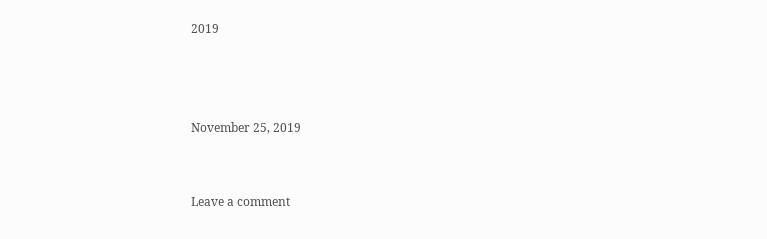2019



November 25, 2019


Leave a comment